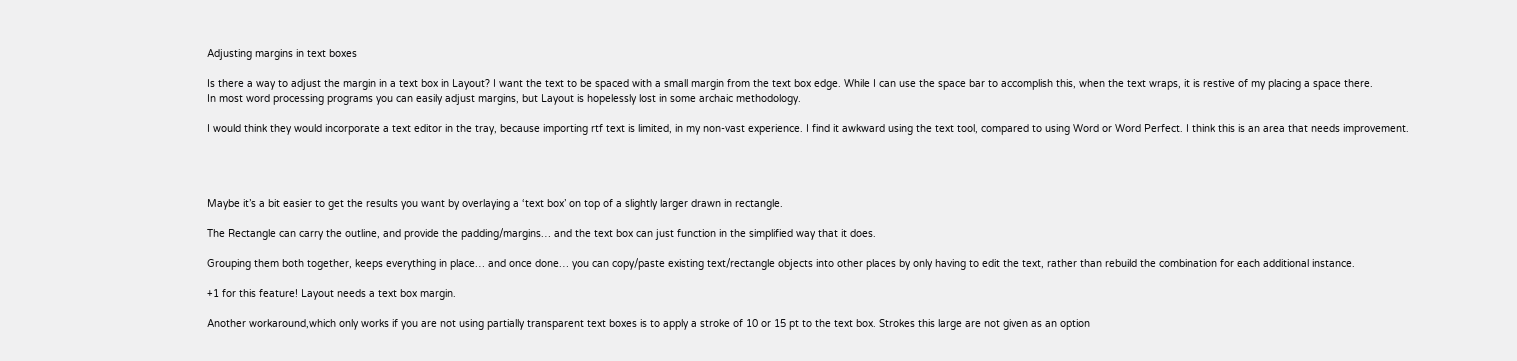Adjusting margins in text boxes

Is there a way to adjust the margin in a text box in Layout? I want the text to be spaced with a small margin from the text box edge. While I can use the space bar to accomplish this, when the text wraps, it is restive of my placing a space there.
In most word processing programs you can easily adjust margins, but Layout is hopelessly lost in some archaic methodology.

I would think they would incorporate a text editor in the tray, because importing rtf text is limited, in my non-vast experience. I find it awkward using the text tool, compared to using Word or Word Perfect. I think this is an area that needs improvement.




Maybe it’s a bit easier to get the results you want by overlaying a ‘text box’ on top of a slightly larger drawn in rectangle.

The Rectangle can carry the outline, and provide the padding/margins… and the text box can just function in the simplified way that it does.

Grouping them both together, keeps everything in place… and once done… you can copy/paste existing text/rectangle objects into other places by only having to edit the text, rather than rebuild the combination for each additional instance.

+1 for this feature! Layout needs a text box margin.

Another workaround,which only works if you are not using partially transparent text boxes is to apply a stroke of 10 or 15 pt to the text box. Strokes this large are not given as an option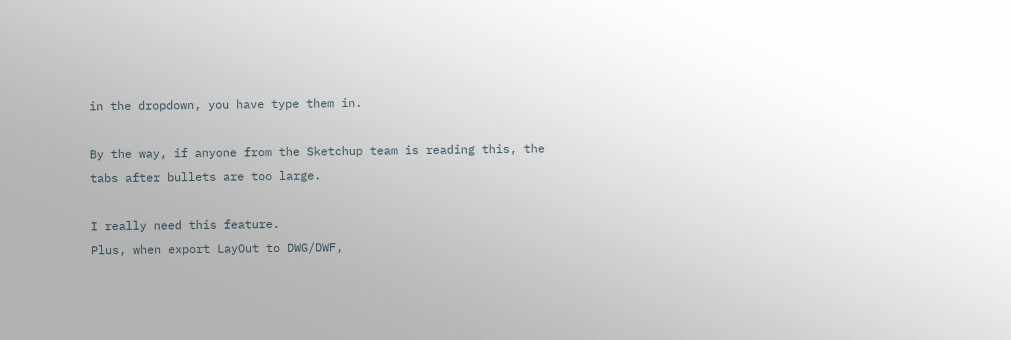in the dropdown, you have type them in.

By the way, if anyone from the Sketchup team is reading this, the tabs after bullets are too large.

I really need this feature.
Plus, when export LayOut to DWG/DWF,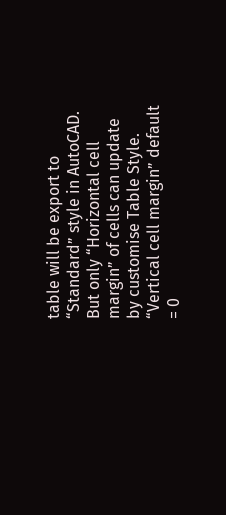table will be export to “Standard” style in AutoCAD.
But only “Horizontal cell margin” of cells can update by customise Table Style. “Vertical cell margin” default = 0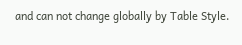and can not change globally by Table Style.